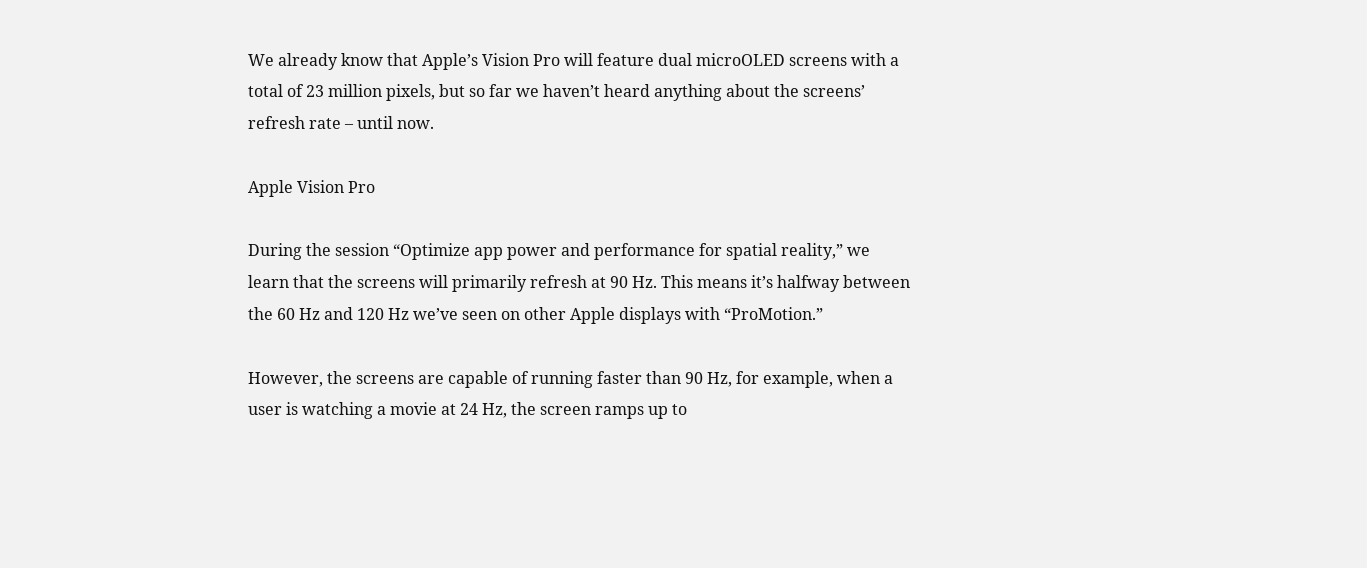We already know that Apple’s Vision Pro will feature dual microOLED screens with a total of 23 million pixels, but so far we haven’t heard anything about the screens’ refresh rate – until now.

Apple Vision Pro

During the session “Optimize app power and performance for spatial reality,” we learn that the screens will primarily refresh at 90 Hz. This means it’s halfway between the 60 Hz and 120 Hz we’ve seen on other Apple displays with “ProMotion.”

However, the screens are capable of running faster than 90 Hz, for example, when a user is watching a movie at 24 Hz, the screen ramps up to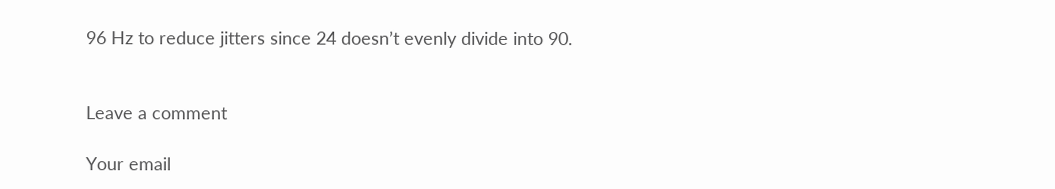96 Hz to reduce jitters since 24 doesn’t evenly divide into 90.


Leave a comment

Your email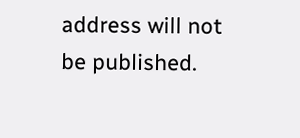address will not be published.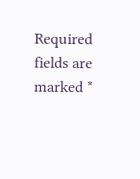Required fields are marked *